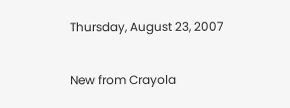Thursday, August 23, 2007

New from Crayola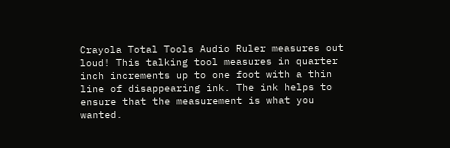Crayola Total Tools Audio Ruler measures out loud! This talking tool measures in quarter inch increments up to one foot with a thin line of disappearing ink. The ink helps to ensure that the measurement is what you wanted.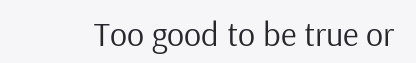Too good to be true or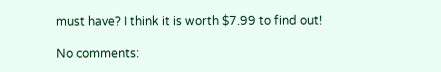must have? I think it is worth $7.99 to find out!

No comments: